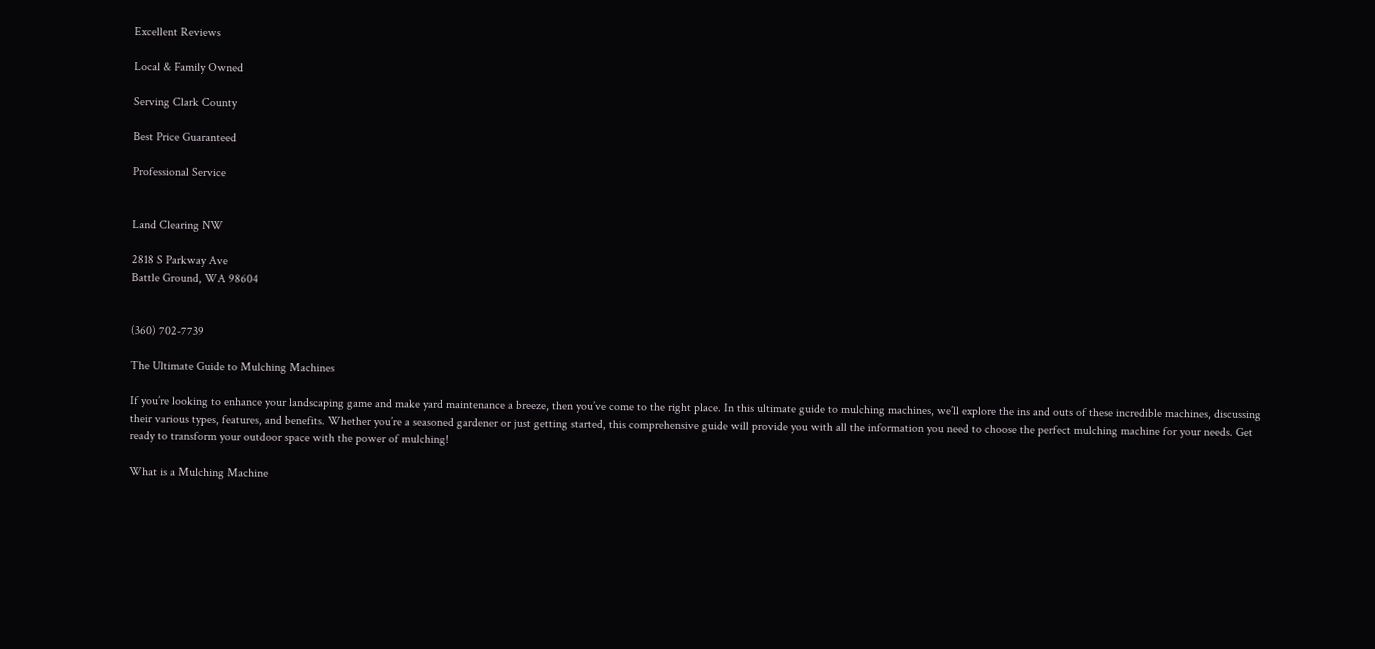Excellent Reviews

Local & Family Owned

Serving Clark County

Best Price Guaranteed

Professional Service


Land Clearing NW

2818 S Parkway Ave
Battle Ground, WA 98604


(360) 702-7739

The Ultimate Guide to Mulching Machines

If you’re looking to enhance your landscaping game and make yard maintenance a breeze, then you’ve come to the right place. In this ultimate guide to mulching machines, we’ll explore the ins and outs of these incredible machines, discussing their various types, features, and benefits. Whether you’re a seasoned gardener or just getting started, this comprehensive guide will provide you with all the information you need to choose the perfect mulching machine for your needs. Get ready to transform your outdoor space with the power of mulching!

What is a Mulching Machine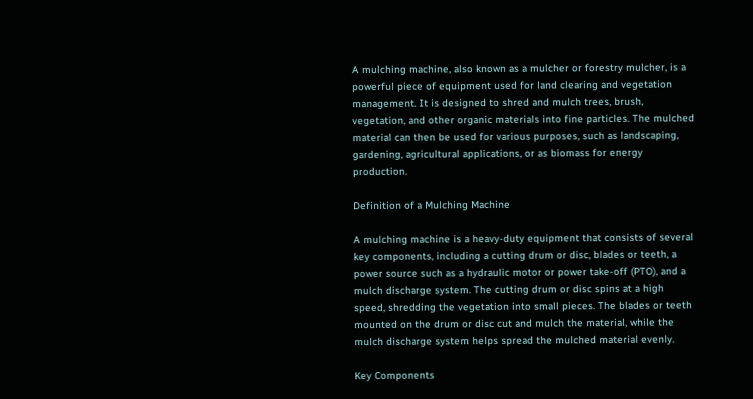A mulching machine, also known as a mulcher or forestry mulcher, is a powerful piece of equipment used for land clearing and vegetation management. It is designed to shred and mulch trees, brush, vegetation, and other organic materials into fine particles. The mulched material can then be used for various purposes, such as landscaping, gardening, agricultural applications, or as biomass for energy production.

Definition of a Mulching Machine

A mulching machine is a heavy-duty equipment that consists of several key components, including a cutting drum or disc, blades or teeth, a power source such as a hydraulic motor or power take-off (PTO), and a mulch discharge system. The cutting drum or disc spins at a high speed, shredding the vegetation into small pieces. The blades or teeth mounted on the drum or disc cut and mulch the material, while the mulch discharge system helps spread the mulched material evenly.

Key Components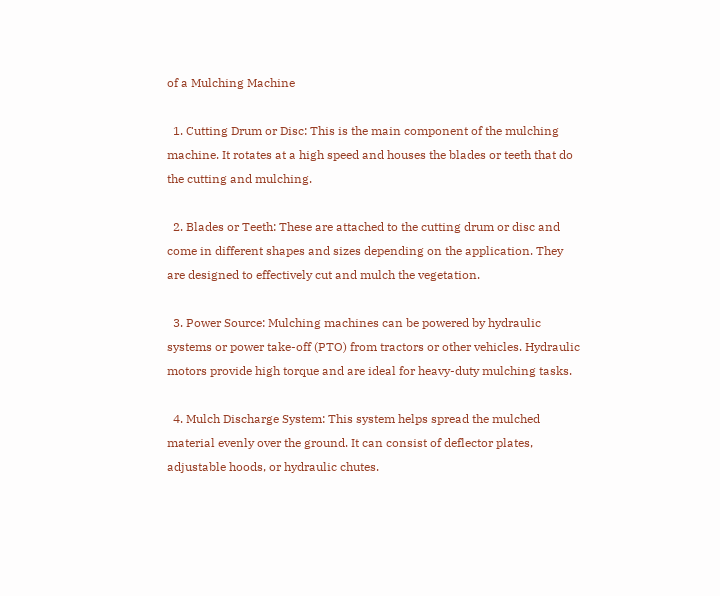of a Mulching Machine

  1. Cutting Drum or Disc: This is the main component of the mulching machine. It rotates at a high speed and houses the blades or teeth that do the cutting and mulching.

  2. Blades or Teeth: These are attached to the cutting drum or disc and come in different shapes and sizes depending on the application. They are designed to effectively cut and mulch the vegetation.

  3. Power Source: Mulching machines can be powered by hydraulic systems or power take-off (PTO) from tractors or other vehicles. Hydraulic motors provide high torque and are ideal for heavy-duty mulching tasks.

  4. Mulch Discharge System: This system helps spread the mulched material evenly over the ground. It can consist of deflector plates, adjustable hoods, or hydraulic chutes.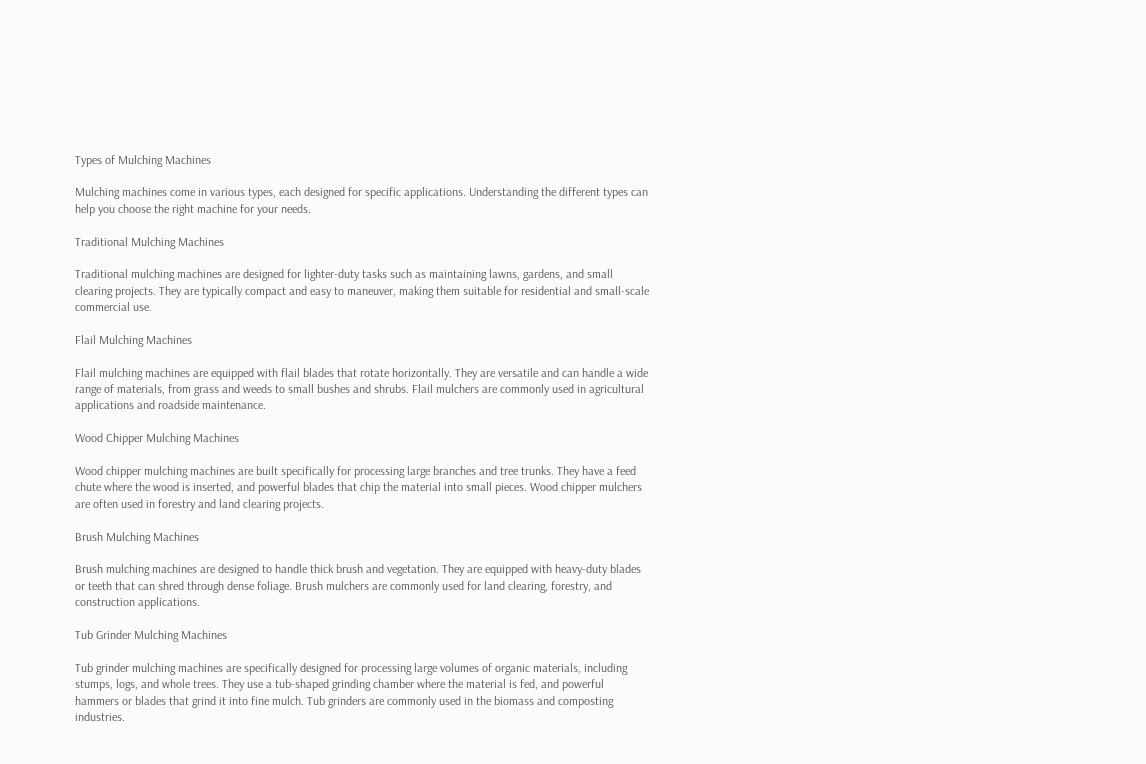Types of Mulching Machines

Mulching machines come in various types, each designed for specific applications. Understanding the different types can help you choose the right machine for your needs.

Traditional Mulching Machines

Traditional mulching machines are designed for lighter-duty tasks such as maintaining lawns, gardens, and small clearing projects. They are typically compact and easy to maneuver, making them suitable for residential and small-scale commercial use.

Flail Mulching Machines

Flail mulching machines are equipped with flail blades that rotate horizontally. They are versatile and can handle a wide range of materials, from grass and weeds to small bushes and shrubs. Flail mulchers are commonly used in agricultural applications and roadside maintenance.

Wood Chipper Mulching Machines

Wood chipper mulching machines are built specifically for processing large branches and tree trunks. They have a feed chute where the wood is inserted, and powerful blades that chip the material into small pieces. Wood chipper mulchers are often used in forestry and land clearing projects.

Brush Mulching Machines

Brush mulching machines are designed to handle thick brush and vegetation. They are equipped with heavy-duty blades or teeth that can shred through dense foliage. Brush mulchers are commonly used for land clearing, forestry, and construction applications.

Tub Grinder Mulching Machines

Tub grinder mulching machines are specifically designed for processing large volumes of organic materials, including stumps, logs, and whole trees. They use a tub-shaped grinding chamber where the material is fed, and powerful hammers or blades that grind it into fine mulch. Tub grinders are commonly used in the biomass and composting industries.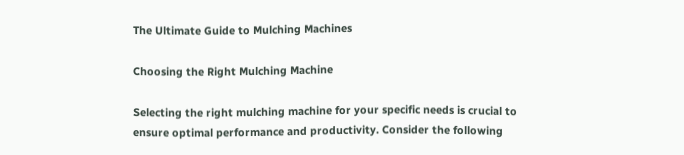The Ultimate Guide to Mulching Machines

Choosing the Right Mulching Machine

Selecting the right mulching machine for your specific needs is crucial to ensure optimal performance and productivity. Consider the following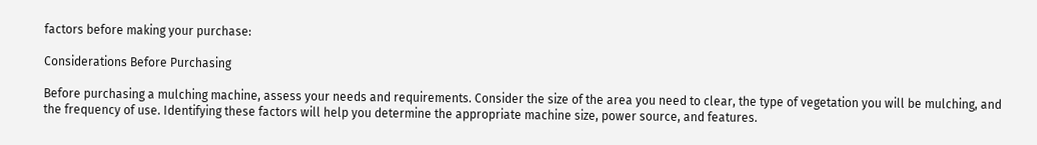factors before making your purchase:

Considerations Before Purchasing

Before purchasing a mulching machine, assess your needs and requirements. Consider the size of the area you need to clear, the type of vegetation you will be mulching, and the frequency of use. Identifying these factors will help you determine the appropriate machine size, power source, and features.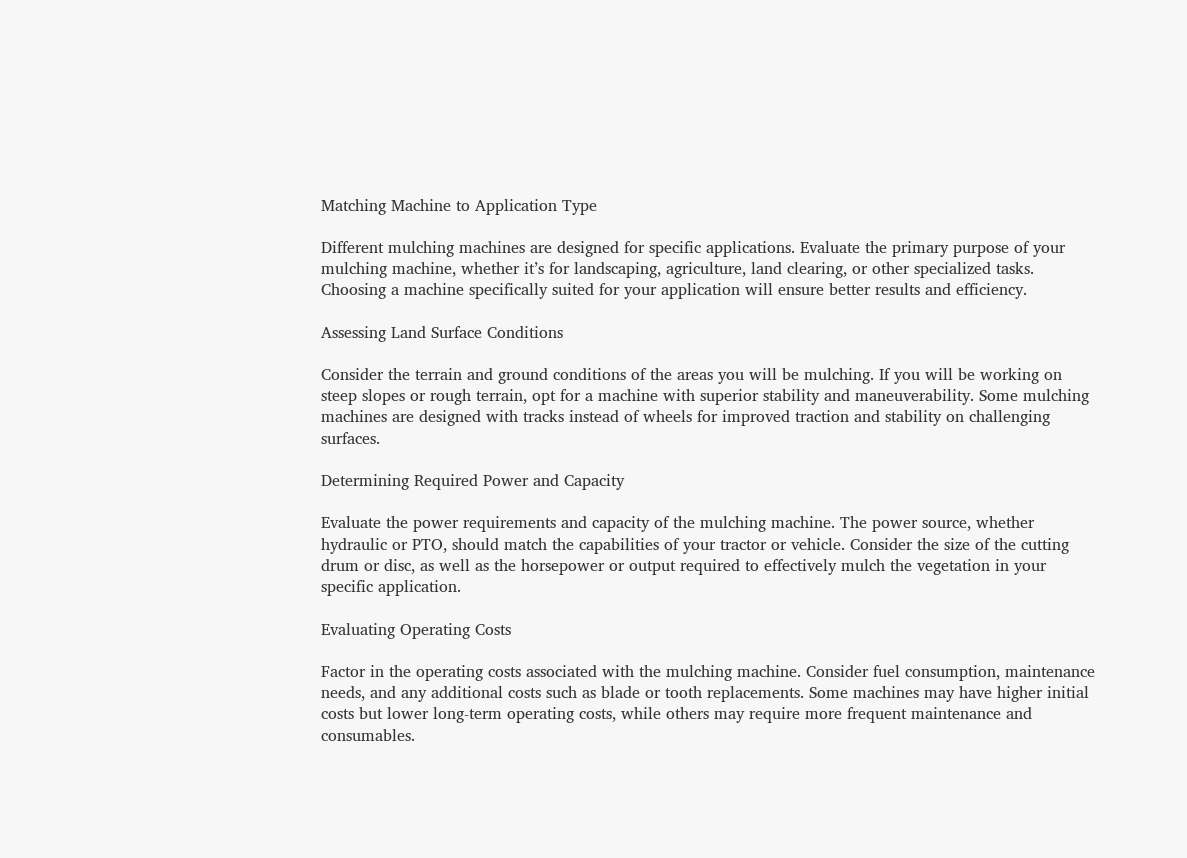Matching Machine to Application Type

Different mulching machines are designed for specific applications. Evaluate the primary purpose of your mulching machine, whether it’s for landscaping, agriculture, land clearing, or other specialized tasks. Choosing a machine specifically suited for your application will ensure better results and efficiency.

Assessing Land Surface Conditions

Consider the terrain and ground conditions of the areas you will be mulching. If you will be working on steep slopes or rough terrain, opt for a machine with superior stability and maneuverability. Some mulching machines are designed with tracks instead of wheels for improved traction and stability on challenging surfaces.

Determining Required Power and Capacity

Evaluate the power requirements and capacity of the mulching machine. The power source, whether hydraulic or PTO, should match the capabilities of your tractor or vehicle. Consider the size of the cutting drum or disc, as well as the horsepower or output required to effectively mulch the vegetation in your specific application.

Evaluating Operating Costs

Factor in the operating costs associated with the mulching machine. Consider fuel consumption, maintenance needs, and any additional costs such as blade or tooth replacements. Some machines may have higher initial costs but lower long-term operating costs, while others may require more frequent maintenance and consumables.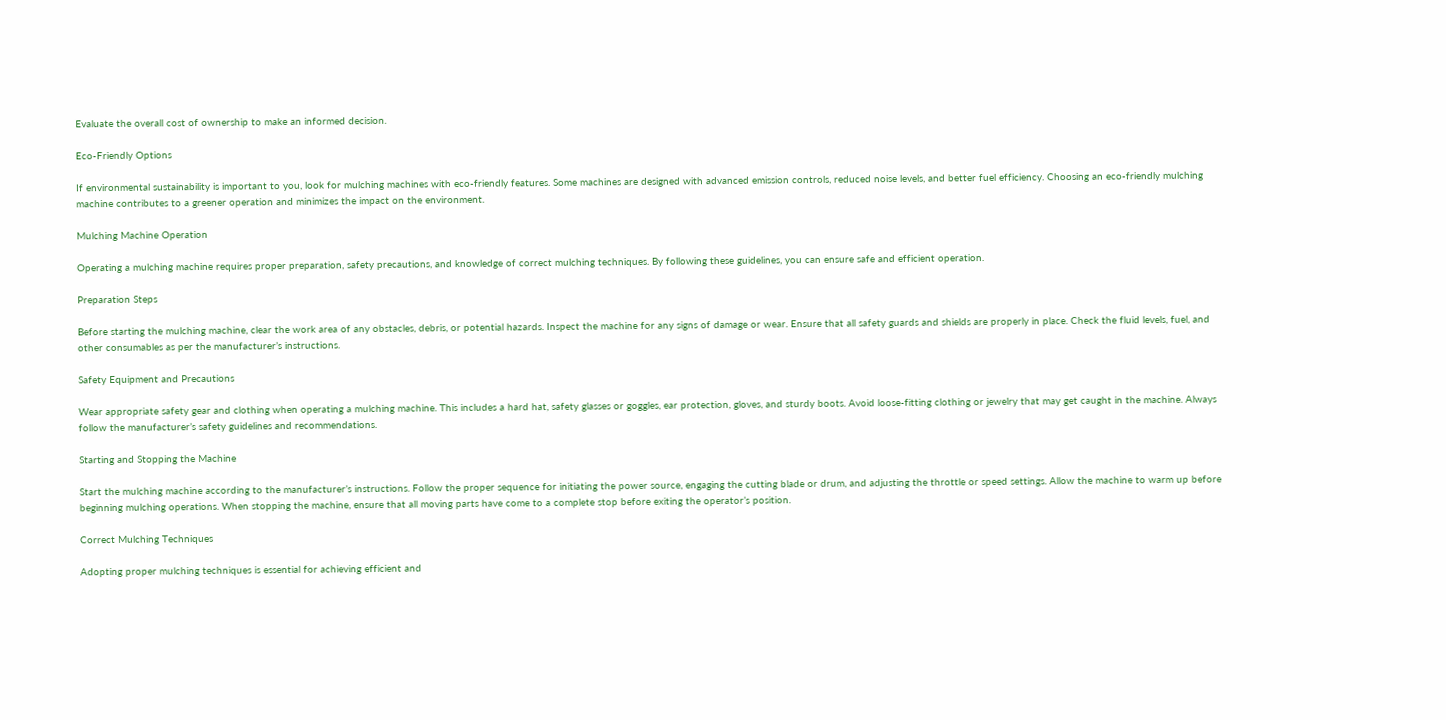Evaluate the overall cost of ownership to make an informed decision.

Eco-Friendly Options

If environmental sustainability is important to you, look for mulching machines with eco-friendly features. Some machines are designed with advanced emission controls, reduced noise levels, and better fuel efficiency. Choosing an eco-friendly mulching machine contributes to a greener operation and minimizes the impact on the environment.

Mulching Machine Operation

Operating a mulching machine requires proper preparation, safety precautions, and knowledge of correct mulching techniques. By following these guidelines, you can ensure safe and efficient operation.

Preparation Steps

Before starting the mulching machine, clear the work area of any obstacles, debris, or potential hazards. Inspect the machine for any signs of damage or wear. Ensure that all safety guards and shields are properly in place. Check the fluid levels, fuel, and other consumables as per the manufacturer’s instructions.

Safety Equipment and Precautions

Wear appropriate safety gear and clothing when operating a mulching machine. This includes a hard hat, safety glasses or goggles, ear protection, gloves, and sturdy boots. Avoid loose-fitting clothing or jewelry that may get caught in the machine. Always follow the manufacturer’s safety guidelines and recommendations.

Starting and Stopping the Machine

Start the mulching machine according to the manufacturer’s instructions. Follow the proper sequence for initiating the power source, engaging the cutting blade or drum, and adjusting the throttle or speed settings. Allow the machine to warm up before beginning mulching operations. When stopping the machine, ensure that all moving parts have come to a complete stop before exiting the operator’s position.

Correct Mulching Techniques

Adopting proper mulching techniques is essential for achieving efficient and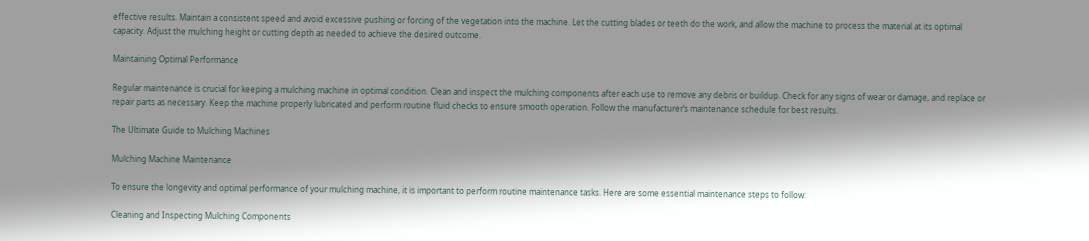effective results. Maintain a consistent speed and avoid excessive pushing or forcing of the vegetation into the machine. Let the cutting blades or teeth do the work, and allow the machine to process the material at its optimal capacity. Adjust the mulching height or cutting depth as needed to achieve the desired outcome.

Maintaining Optimal Performance

Regular maintenance is crucial for keeping a mulching machine in optimal condition. Clean and inspect the mulching components after each use to remove any debris or buildup. Check for any signs of wear or damage, and replace or repair parts as necessary. Keep the machine properly lubricated and perform routine fluid checks to ensure smooth operation. Follow the manufacturer’s maintenance schedule for best results.

The Ultimate Guide to Mulching Machines

Mulching Machine Maintenance

To ensure the longevity and optimal performance of your mulching machine, it is important to perform routine maintenance tasks. Here are some essential maintenance steps to follow:

Cleaning and Inspecting Mulching Components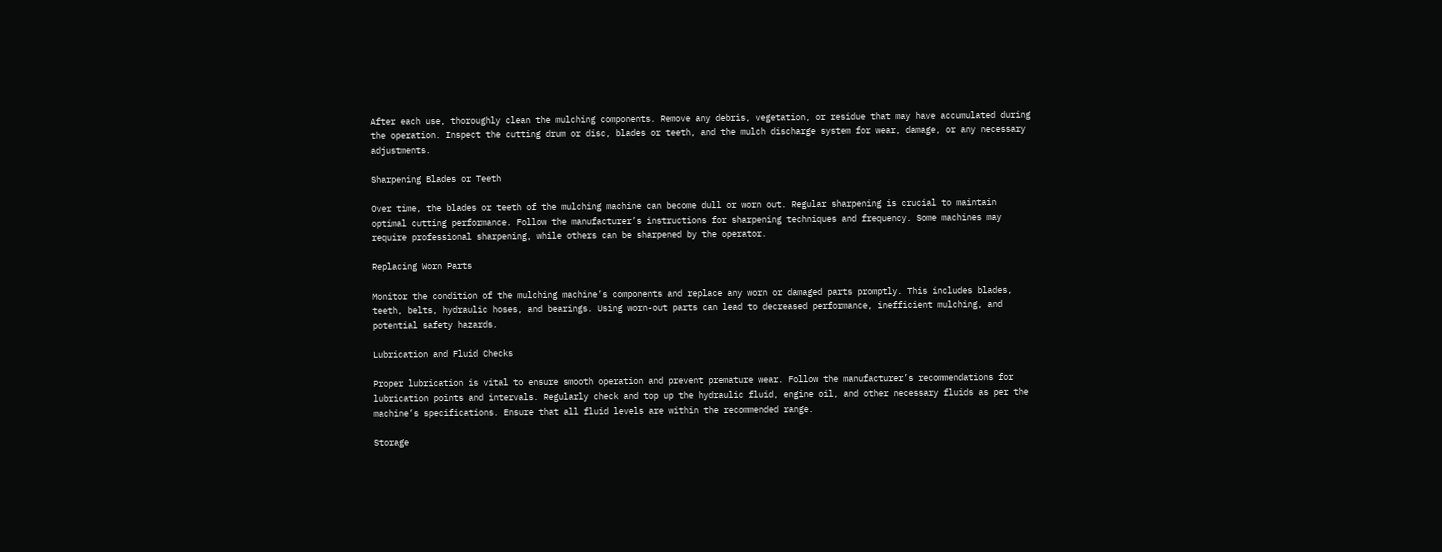After each use, thoroughly clean the mulching components. Remove any debris, vegetation, or residue that may have accumulated during the operation. Inspect the cutting drum or disc, blades or teeth, and the mulch discharge system for wear, damage, or any necessary adjustments.

Sharpening Blades or Teeth

Over time, the blades or teeth of the mulching machine can become dull or worn out. Regular sharpening is crucial to maintain optimal cutting performance. Follow the manufacturer’s instructions for sharpening techniques and frequency. Some machines may require professional sharpening, while others can be sharpened by the operator.

Replacing Worn Parts

Monitor the condition of the mulching machine’s components and replace any worn or damaged parts promptly. This includes blades, teeth, belts, hydraulic hoses, and bearings. Using worn-out parts can lead to decreased performance, inefficient mulching, and potential safety hazards.

Lubrication and Fluid Checks

Proper lubrication is vital to ensure smooth operation and prevent premature wear. Follow the manufacturer’s recommendations for lubrication points and intervals. Regularly check and top up the hydraulic fluid, engine oil, and other necessary fluids as per the machine’s specifications. Ensure that all fluid levels are within the recommended range.

Storage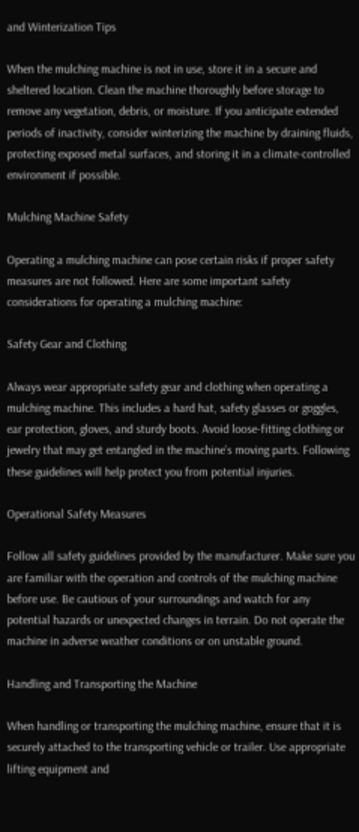and Winterization Tips

When the mulching machine is not in use, store it in a secure and sheltered location. Clean the machine thoroughly before storage to remove any vegetation, debris, or moisture. If you anticipate extended periods of inactivity, consider winterizing the machine by draining fluids, protecting exposed metal surfaces, and storing it in a climate-controlled environment if possible.

Mulching Machine Safety

Operating a mulching machine can pose certain risks if proper safety measures are not followed. Here are some important safety considerations for operating a mulching machine:

Safety Gear and Clothing

Always wear appropriate safety gear and clothing when operating a mulching machine. This includes a hard hat, safety glasses or goggles, ear protection, gloves, and sturdy boots. Avoid loose-fitting clothing or jewelry that may get entangled in the machine’s moving parts. Following these guidelines will help protect you from potential injuries.

Operational Safety Measures

Follow all safety guidelines provided by the manufacturer. Make sure you are familiar with the operation and controls of the mulching machine before use. Be cautious of your surroundings and watch for any potential hazards or unexpected changes in terrain. Do not operate the machine in adverse weather conditions or on unstable ground.

Handling and Transporting the Machine

When handling or transporting the mulching machine, ensure that it is securely attached to the transporting vehicle or trailer. Use appropriate lifting equipment and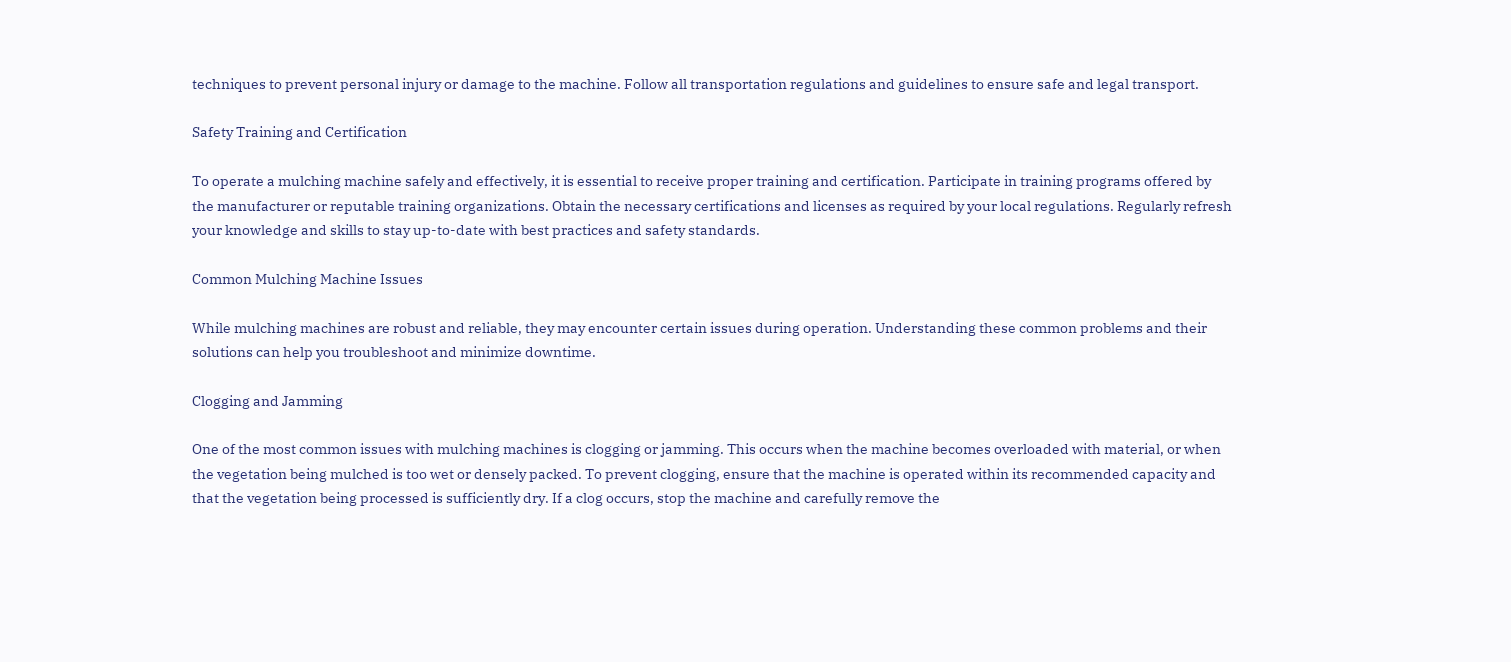techniques to prevent personal injury or damage to the machine. Follow all transportation regulations and guidelines to ensure safe and legal transport.

Safety Training and Certification

To operate a mulching machine safely and effectively, it is essential to receive proper training and certification. Participate in training programs offered by the manufacturer or reputable training organizations. Obtain the necessary certifications and licenses as required by your local regulations. Regularly refresh your knowledge and skills to stay up-to-date with best practices and safety standards.

Common Mulching Machine Issues

While mulching machines are robust and reliable, they may encounter certain issues during operation. Understanding these common problems and their solutions can help you troubleshoot and minimize downtime.

Clogging and Jamming

One of the most common issues with mulching machines is clogging or jamming. This occurs when the machine becomes overloaded with material, or when the vegetation being mulched is too wet or densely packed. To prevent clogging, ensure that the machine is operated within its recommended capacity and that the vegetation being processed is sufficiently dry. If a clog occurs, stop the machine and carefully remove the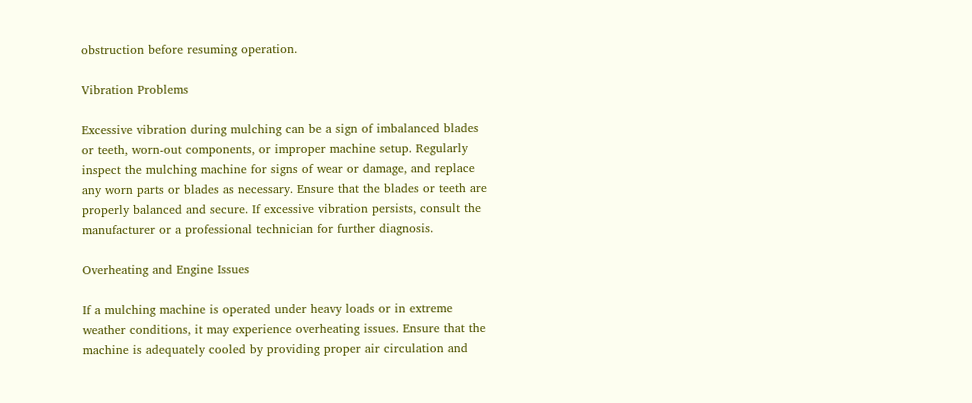obstruction before resuming operation.

Vibration Problems

Excessive vibration during mulching can be a sign of imbalanced blades or teeth, worn-out components, or improper machine setup. Regularly inspect the mulching machine for signs of wear or damage, and replace any worn parts or blades as necessary. Ensure that the blades or teeth are properly balanced and secure. If excessive vibration persists, consult the manufacturer or a professional technician for further diagnosis.

Overheating and Engine Issues

If a mulching machine is operated under heavy loads or in extreme weather conditions, it may experience overheating issues. Ensure that the machine is adequately cooled by providing proper air circulation and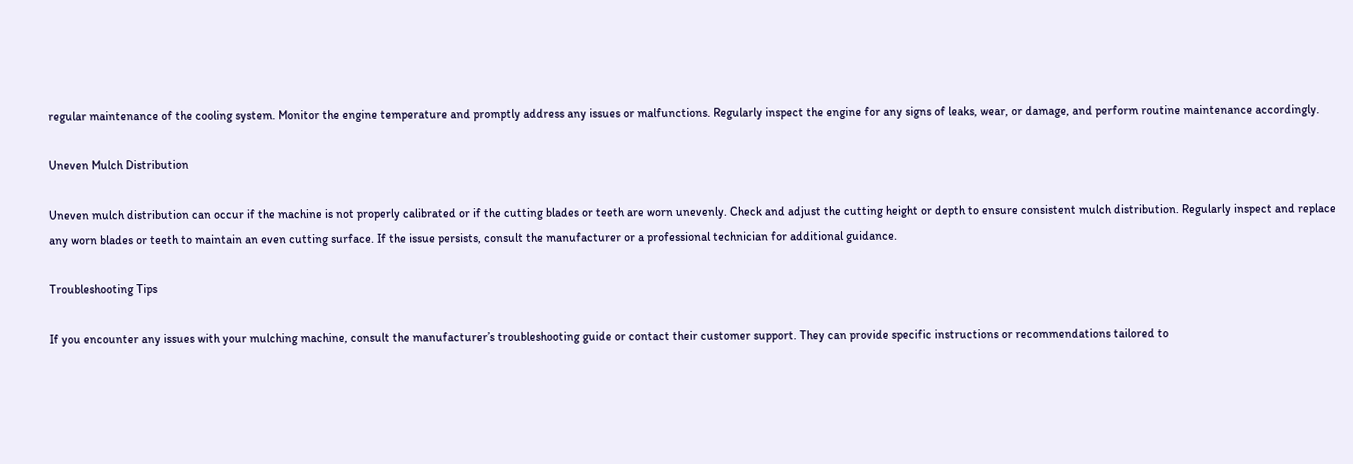regular maintenance of the cooling system. Monitor the engine temperature and promptly address any issues or malfunctions. Regularly inspect the engine for any signs of leaks, wear, or damage, and perform routine maintenance accordingly.

Uneven Mulch Distribution

Uneven mulch distribution can occur if the machine is not properly calibrated or if the cutting blades or teeth are worn unevenly. Check and adjust the cutting height or depth to ensure consistent mulch distribution. Regularly inspect and replace any worn blades or teeth to maintain an even cutting surface. If the issue persists, consult the manufacturer or a professional technician for additional guidance.

Troubleshooting Tips

If you encounter any issues with your mulching machine, consult the manufacturer’s troubleshooting guide or contact their customer support. They can provide specific instructions or recommendations tailored to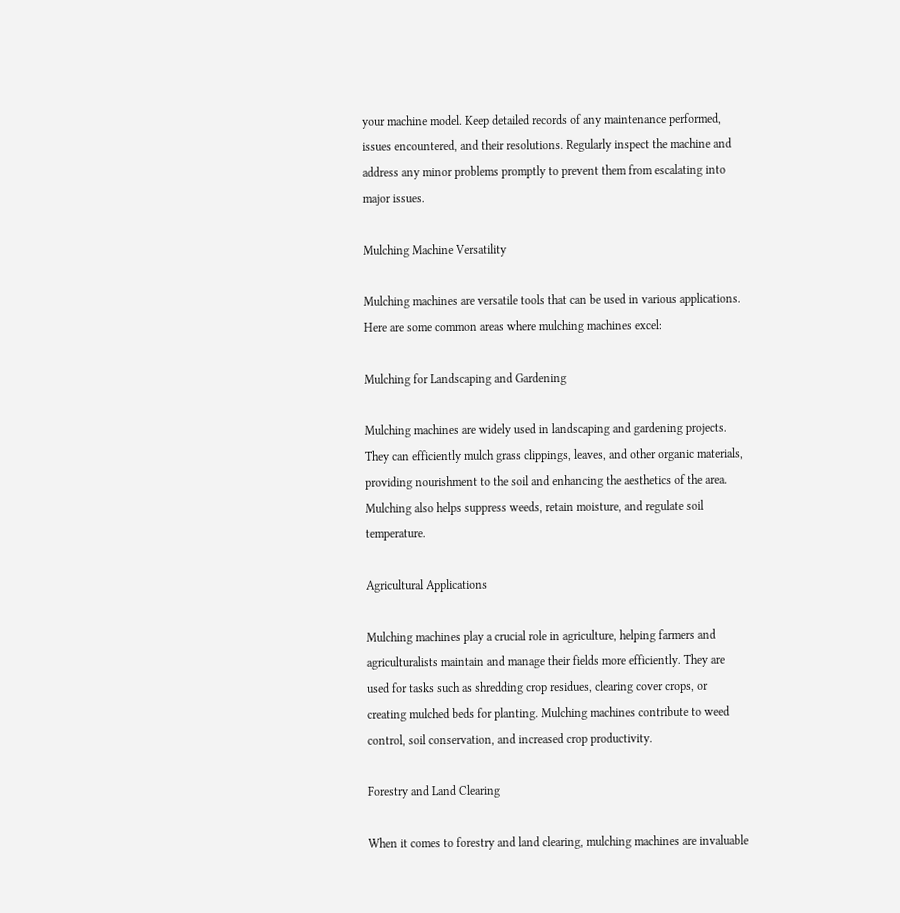your machine model. Keep detailed records of any maintenance performed, issues encountered, and their resolutions. Regularly inspect the machine and address any minor problems promptly to prevent them from escalating into major issues.

Mulching Machine Versatility

Mulching machines are versatile tools that can be used in various applications. Here are some common areas where mulching machines excel:

Mulching for Landscaping and Gardening

Mulching machines are widely used in landscaping and gardening projects. They can efficiently mulch grass clippings, leaves, and other organic materials, providing nourishment to the soil and enhancing the aesthetics of the area. Mulching also helps suppress weeds, retain moisture, and regulate soil temperature.

Agricultural Applications

Mulching machines play a crucial role in agriculture, helping farmers and agriculturalists maintain and manage their fields more efficiently. They are used for tasks such as shredding crop residues, clearing cover crops, or creating mulched beds for planting. Mulching machines contribute to weed control, soil conservation, and increased crop productivity.

Forestry and Land Clearing

When it comes to forestry and land clearing, mulching machines are invaluable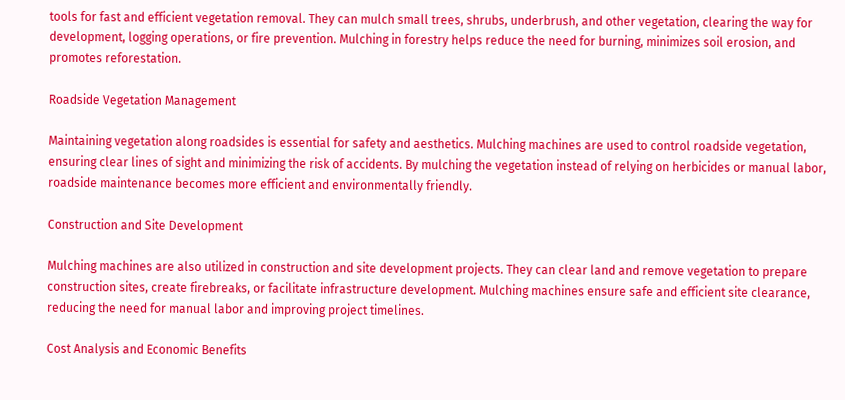tools for fast and efficient vegetation removal. They can mulch small trees, shrubs, underbrush, and other vegetation, clearing the way for development, logging operations, or fire prevention. Mulching in forestry helps reduce the need for burning, minimizes soil erosion, and promotes reforestation.

Roadside Vegetation Management

Maintaining vegetation along roadsides is essential for safety and aesthetics. Mulching machines are used to control roadside vegetation, ensuring clear lines of sight and minimizing the risk of accidents. By mulching the vegetation instead of relying on herbicides or manual labor, roadside maintenance becomes more efficient and environmentally friendly.

Construction and Site Development

Mulching machines are also utilized in construction and site development projects. They can clear land and remove vegetation to prepare construction sites, create firebreaks, or facilitate infrastructure development. Mulching machines ensure safe and efficient site clearance, reducing the need for manual labor and improving project timelines.

Cost Analysis and Economic Benefits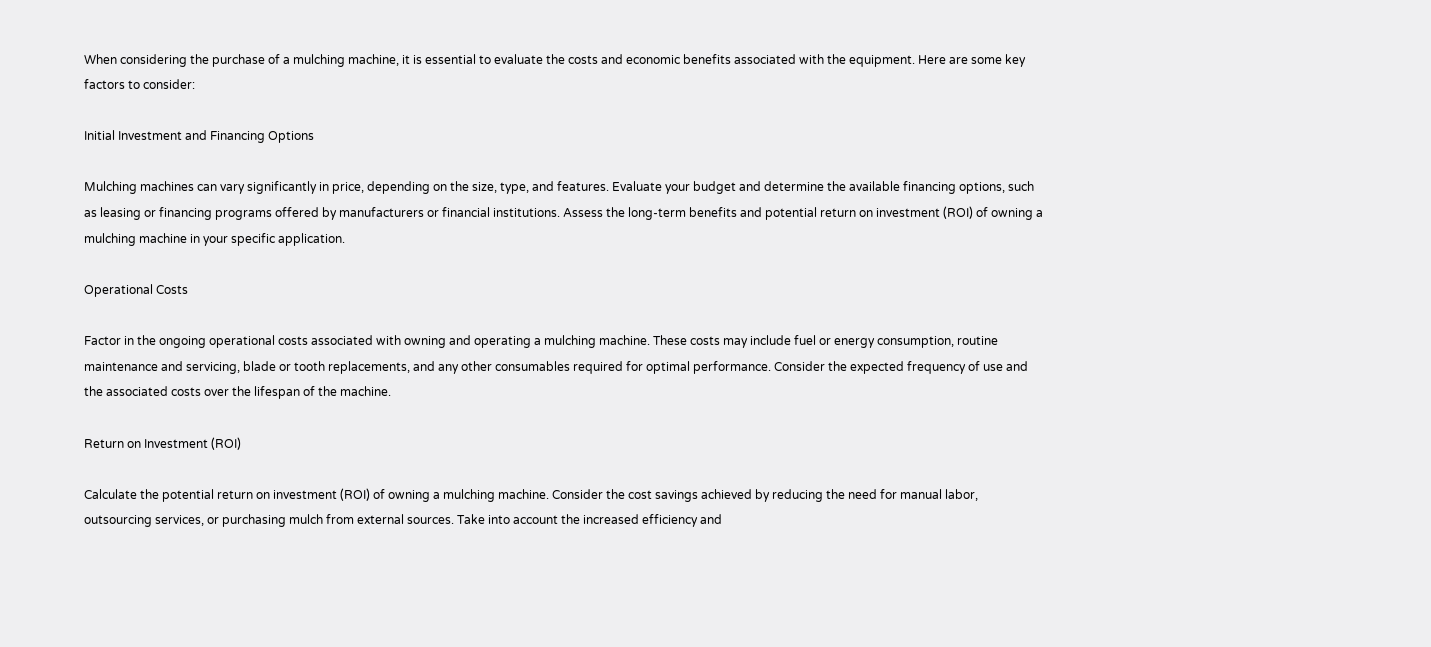When considering the purchase of a mulching machine, it is essential to evaluate the costs and economic benefits associated with the equipment. Here are some key factors to consider:

Initial Investment and Financing Options

Mulching machines can vary significantly in price, depending on the size, type, and features. Evaluate your budget and determine the available financing options, such as leasing or financing programs offered by manufacturers or financial institutions. Assess the long-term benefits and potential return on investment (ROI) of owning a mulching machine in your specific application.

Operational Costs

Factor in the ongoing operational costs associated with owning and operating a mulching machine. These costs may include fuel or energy consumption, routine maintenance and servicing, blade or tooth replacements, and any other consumables required for optimal performance. Consider the expected frequency of use and the associated costs over the lifespan of the machine.

Return on Investment (ROI)

Calculate the potential return on investment (ROI) of owning a mulching machine. Consider the cost savings achieved by reducing the need for manual labor, outsourcing services, or purchasing mulch from external sources. Take into account the increased efficiency and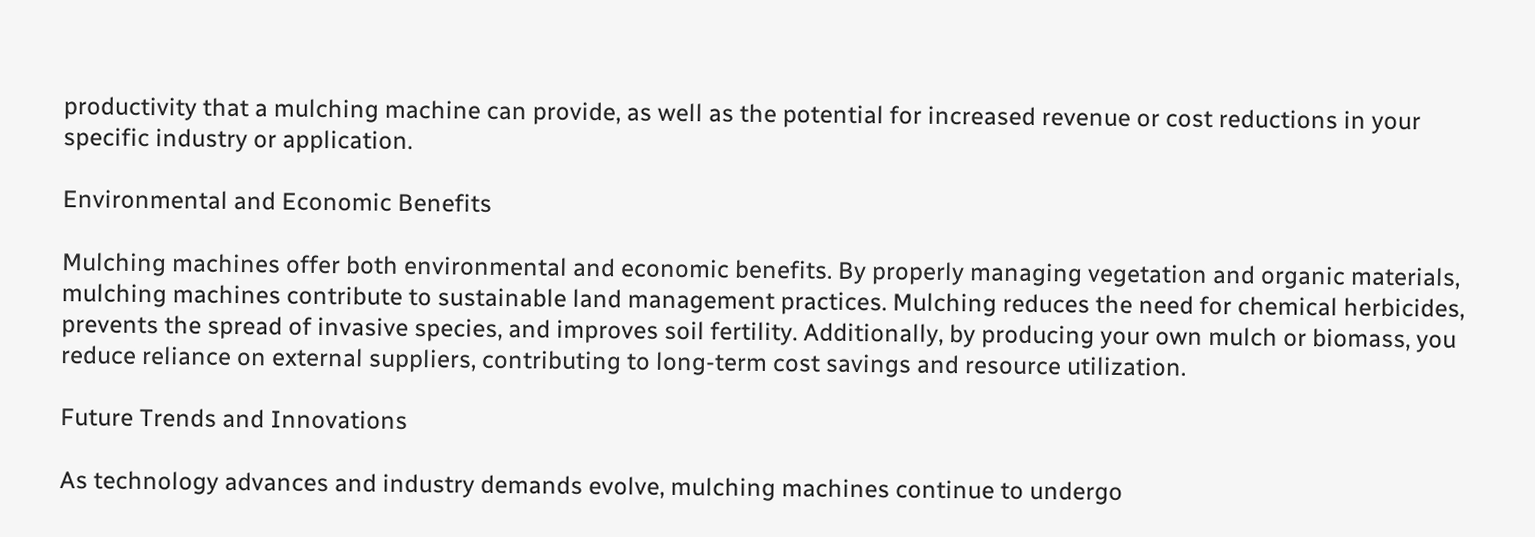productivity that a mulching machine can provide, as well as the potential for increased revenue or cost reductions in your specific industry or application.

Environmental and Economic Benefits

Mulching machines offer both environmental and economic benefits. By properly managing vegetation and organic materials, mulching machines contribute to sustainable land management practices. Mulching reduces the need for chemical herbicides, prevents the spread of invasive species, and improves soil fertility. Additionally, by producing your own mulch or biomass, you reduce reliance on external suppliers, contributing to long-term cost savings and resource utilization.

Future Trends and Innovations

As technology advances and industry demands evolve, mulching machines continue to undergo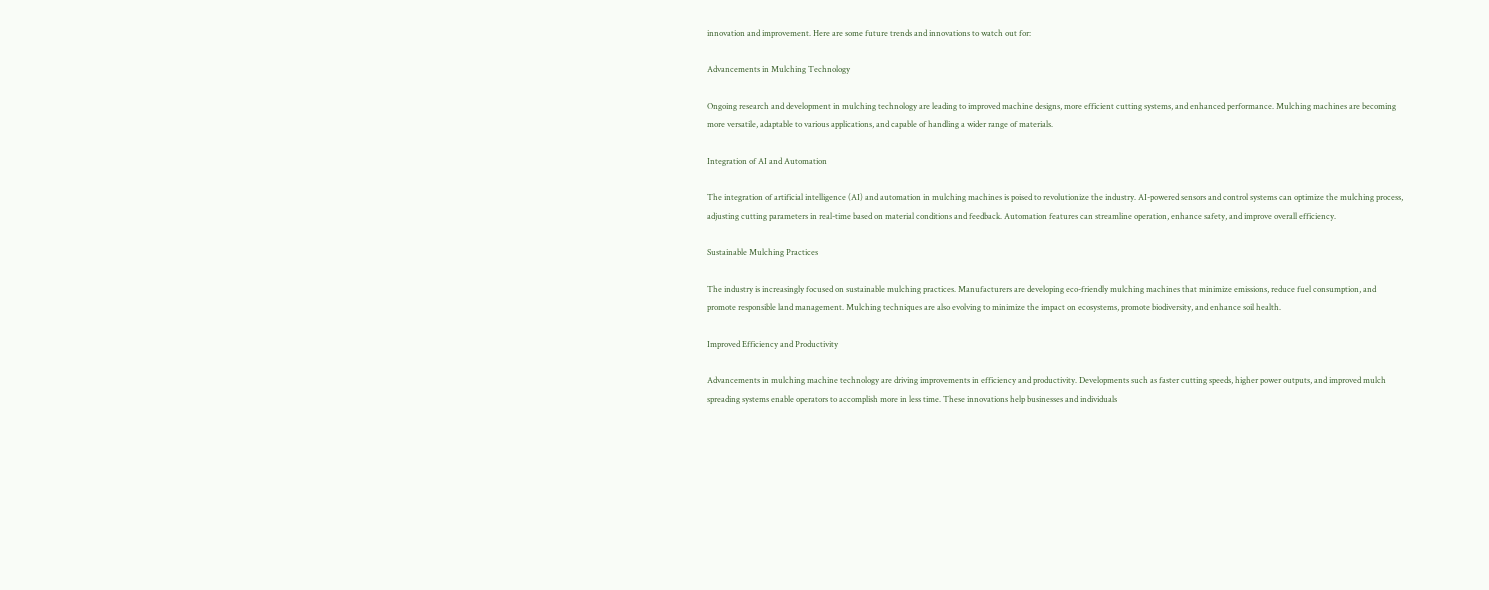innovation and improvement. Here are some future trends and innovations to watch out for:

Advancements in Mulching Technology

Ongoing research and development in mulching technology are leading to improved machine designs, more efficient cutting systems, and enhanced performance. Mulching machines are becoming more versatile, adaptable to various applications, and capable of handling a wider range of materials.

Integration of AI and Automation

The integration of artificial intelligence (AI) and automation in mulching machines is poised to revolutionize the industry. AI-powered sensors and control systems can optimize the mulching process, adjusting cutting parameters in real-time based on material conditions and feedback. Automation features can streamline operation, enhance safety, and improve overall efficiency.

Sustainable Mulching Practices

The industry is increasingly focused on sustainable mulching practices. Manufacturers are developing eco-friendly mulching machines that minimize emissions, reduce fuel consumption, and promote responsible land management. Mulching techniques are also evolving to minimize the impact on ecosystems, promote biodiversity, and enhance soil health.

Improved Efficiency and Productivity

Advancements in mulching machine technology are driving improvements in efficiency and productivity. Developments such as faster cutting speeds, higher power outputs, and improved mulch spreading systems enable operators to accomplish more in less time. These innovations help businesses and individuals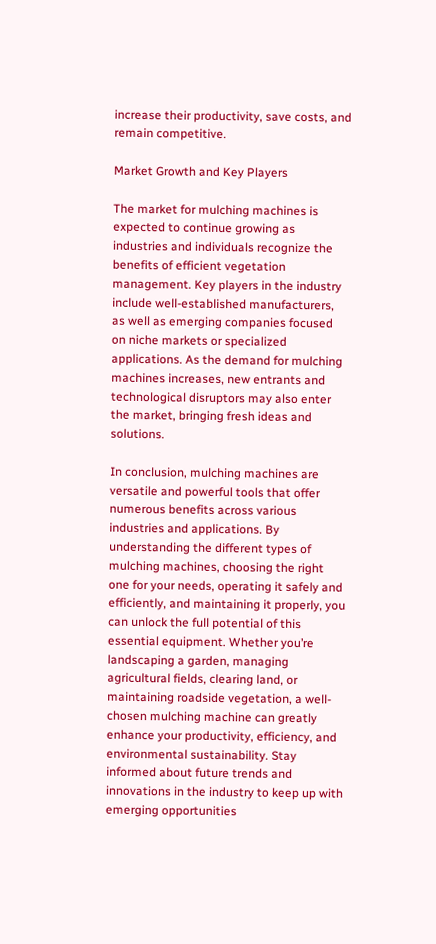increase their productivity, save costs, and remain competitive.

Market Growth and Key Players

The market for mulching machines is expected to continue growing as industries and individuals recognize the benefits of efficient vegetation management. Key players in the industry include well-established manufacturers, as well as emerging companies focused on niche markets or specialized applications. As the demand for mulching machines increases, new entrants and technological disruptors may also enter the market, bringing fresh ideas and solutions.

In conclusion, mulching machines are versatile and powerful tools that offer numerous benefits across various industries and applications. By understanding the different types of mulching machines, choosing the right one for your needs, operating it safely and efficiently, and maintaining it properly, you can unlock the full potential of this essential equipment. Whether you’re landscaping a garden, managing agricultural fields, clearing land, or maintaining roadside vegetation, a well-chosen mulching machine can greatly enhance your productivity, efficiency, and environmental sustainability. Stay informed about future trends and innovations in the industry to keep up with emerging opportunities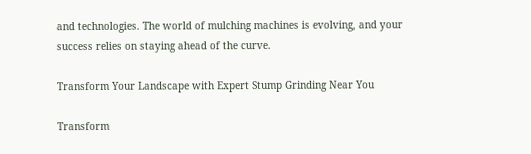and technologies. The world of mulching machines is evolving, and your success relies on staying ahead of the curve.

Transform Your Landscape with Expert Stump Grinding Near You

Transform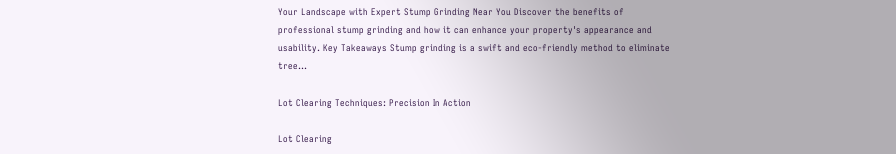Your Landscape with Expert Stump Grinding Near You Discover the benefits of professional stump grinding and how it can enhance your property's appearance and usability. Key Takeaways Stump grinding is a swift and eco-friendly method to eliminate tree...

Lot Clearing Techniques: Precision In Action

Lot Clearing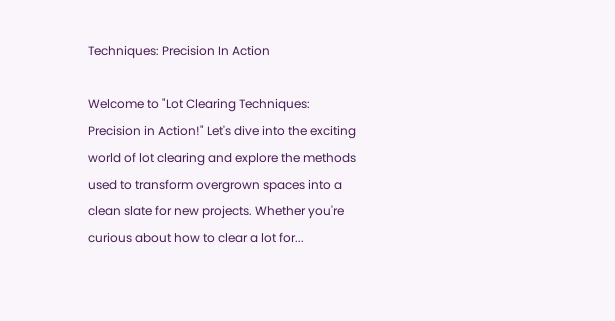Techniques: Precision In Action

Welcome to "Lot Clearing Techniques: Precision in Action!" Let's dive into the exciting world of lot clearing and explore the methods used to transform overgrown spaces into a clean slate for new projects. Whether you're curious about how to clear a lot for...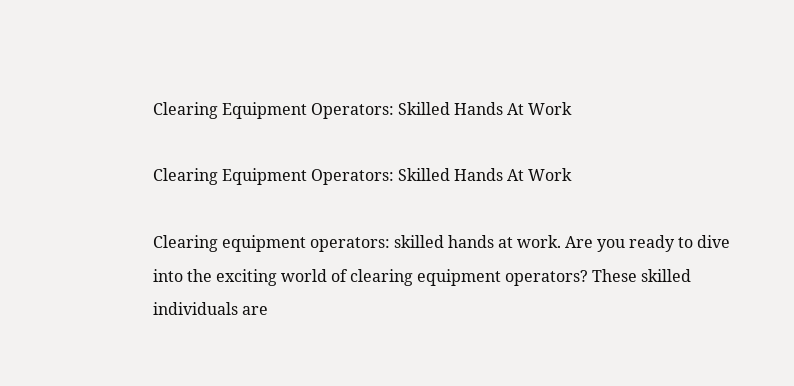Clearing Equipment Operators: Skilled Hands At Work

Clearing Equipment Operators: Skilled Hands At Work

Clearing equipment operators: skilled hands at work. Are you ready to dive into the exciting world of clearing equipment operators? These skilled individuals are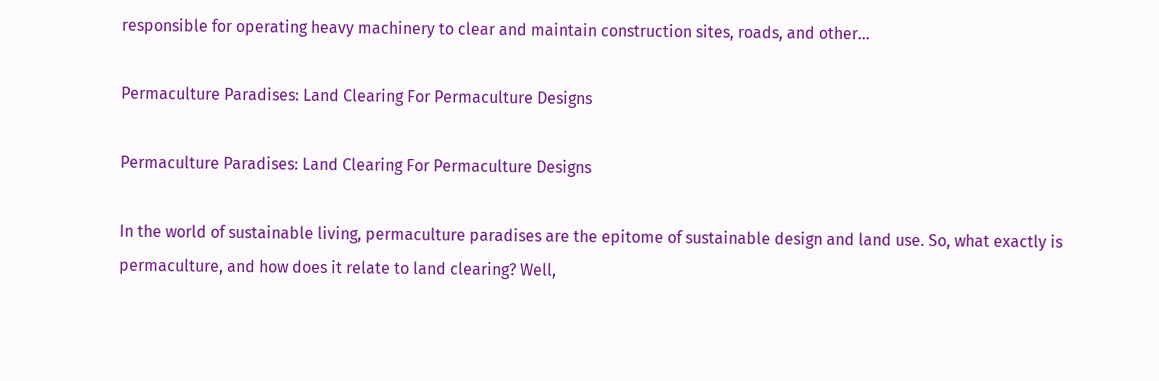responsible for operating heavy machinery to clear and maintain construction sites, roads, and other...

Permaculture Paradises: Land Clearing For Permaculture Designs

Permaculture Paradises: Land Clearing For Permaculture Designs

In the world of sustainable living, permaculture paradises are the epitome of sustainable design and land use. So, what exactly is permaculture, and how does it relate to land clearing? Well,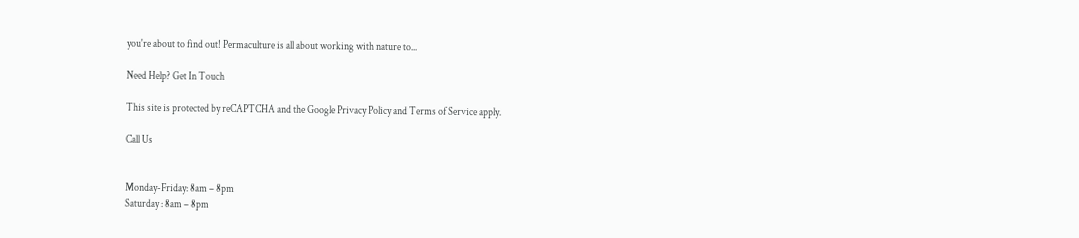you're about to find out! Permaculture is all about working with nature to...

Need Help? Get In Touch

This site is protected by reCAPTCHA and the Google Privacy Policy and Terms of Service apply.

Call Us


Monday-Friday: 8am – 8pm
Saturday : 8am – 8pm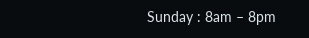Sunday : 8am – 8pm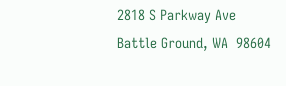2818 S Parkway Ave
Battle Ground, WA  98604